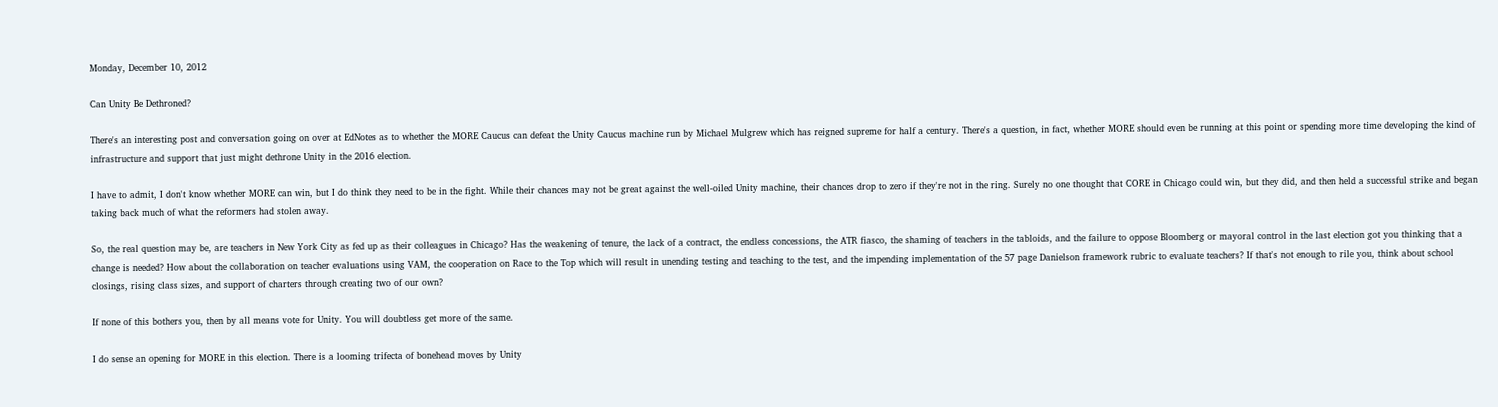Monday, December 10, 2012

Can Unity Be Dethroned?

There's an interesting post and conversation going on over at EdNotes as to whether the MORE Caucus can defeat the Unity Caucus machine run by Michael Mulgrew which has reigned supreme for half a century. There's a question, in fact, whether MORE should even be running at this point or spending more time developing the kind of infrastructure and support that just might dethrone Unity in the 2016 election.

I have to admit, I don't know whether MORE can win, but I do think they need to be in the fight. While their chances may not be great against the well-oiled Unity machine, their chances drop to zero if they're not in the ring. Surely no one thought that CORE in Chicago could win, but they did, and then held a successful strike and began taking back much of what the reformers had stolen away.

So, the real question may be, are teachers in New York City as fed up as their colleagues in Chicago? Has the weakening of tenure, the lack of a contract, the endless concessions, the ATR fiasco, the shaming of teachers in the tabloids, and the failure to oppose Bloomberg or mayoral control in the last election got you thinking that a change is needed? How about the collaboration on teacher evaluations using VAM, the cooperation on Race to the Top which will result in unending testing and teaching to the test, and the impending implementation of the 57 page Danielson framework rubric to evaluate teachers? If that's not enough to rile you, think about school closings, rising class sizes, and support of charters through creating two of our own?

If none of this bothers you, then by all means vote for Unity. You will doubtless get more of the same.

I do sense an opening for MORE in this election. There is a looming trifecta of bonehead moves by Unity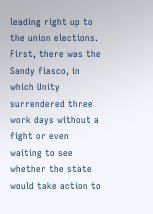leading right up to the union elections. First, there was the Sandy fiasco, in which Unity surrendered three work days without a fight or even waiting to see whether the state would take action to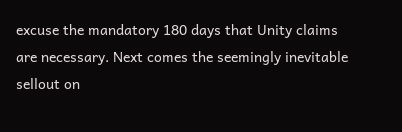excuse the mandatory 180 days that Unity claims are necessary. Next comes the seemingly inevitable sellout on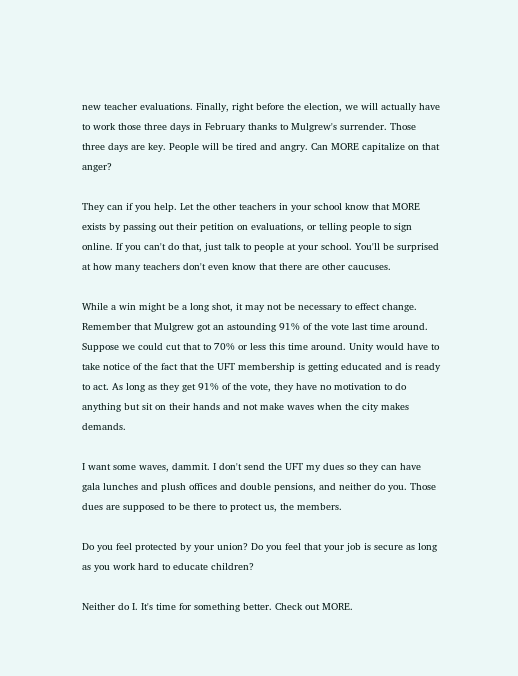new teacher evaluations. Finally, right before the election, we will actually have to work those three days in February thanks to Mulgrew's surrender. Those three days are key. People will be tired and angry. Can MORE capitalize on that anger?

They can if you help. Let the other teachers in your school know that MORE exists by passing out their petition on evaluations, or telling people to sign online. If you can't do that, just talk to people at your school. You'll be surprised at how many teachers don't even know that there are other caucuses.

While a win might be a long shot, it may not be necessary to effect change. Remember that Mulgrew got an astounding 91% of the vote last time around. Suppose we could cut that to 70% or less this time around. Unity would have to take notice of the fact that the UFT membership is getting educated and is ready to act. As long as they get 91% of the vote, they have no motivation to do anything but sit on their hands and not make waves when the city makes demands.

I want some waves, dammit. I don't send the UFT my dues so they can have gala lunches and plush offices and double pensions, and neither do you. Those dues are supposed to be there to protect us, the members.

Do you feel protected by your union? Do you feel that your job is secure as long as you work hard to educate children?

Neither do I. It's time for something better. Check out MORE.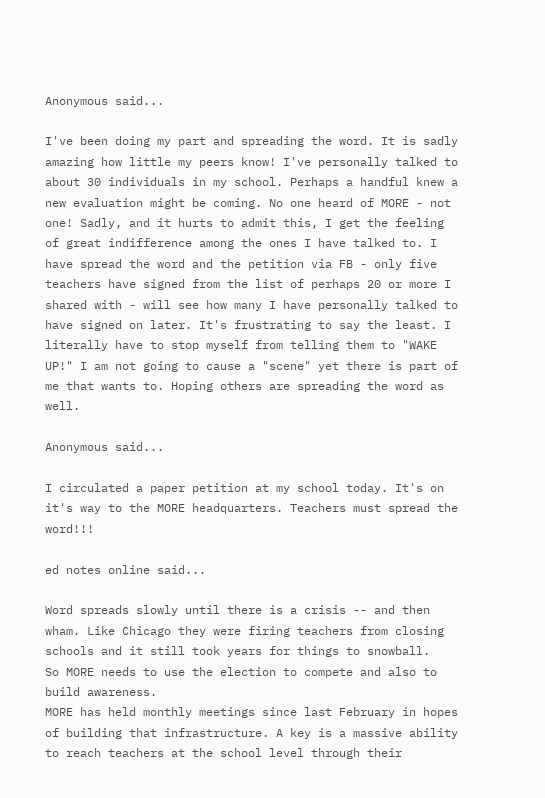Anonymous said...

I've been doing my part and spreading the word. It is sadly amazing how little my peers know! I've personally talked to about 30 individuals in my school. Perhaps a handful knew a new evaluation might be coming. No one heard of MORE - not one! Sadly, and it hurts to admit this, I get the feeling of great indifference among the ones I have talked to. I have spread the word and the petition via FB - only five teachers have signed from the list of perhaps 20 or more I shared with - will see how many I have personally talked to have signed on later. It's frustrating to say the least. I literally have to stop myself from telling them to "WAKE UP!" I am not going to cause a "scene" yet there is part of me that wants to. Hoping others are spreading the word as well.

Anonymous said...

I circulated a paper petition at my school today. It's on it's way to the MORE headquarters. Teachers must spread the word!!!

ed notes online said...

Word spreads slowly until there is a crisis -- and then wham. Like Chicago they were firing teachers from closing schools and it still took years for things to snowball.
So MORE needs to use the election to compete and also to build awareness.
MORE has held monthly meetings since last February in hopes of building that infrastructure. A key is a massive ability to reach teachers at the school level through their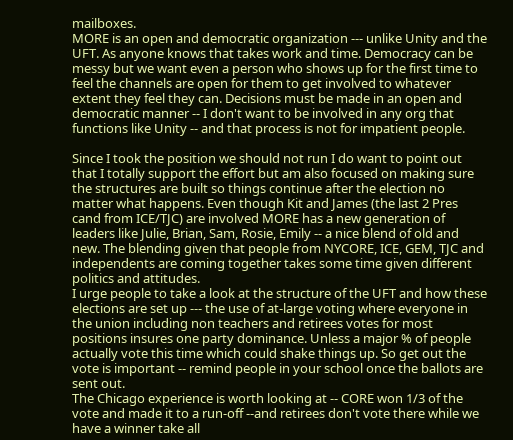mailboxes.
MORE is an open and democratic organization --- unlike Unity and the UFT. As anyone knows that takes work and time. Democracy can be messy but we want even a person who shows up for the first time to feel the channels are open for them to get involved to whatever extent they feel they can. Decisions must be made in an open and democratic manner -- I don't want to be involved in any org that functions like Unity -- and that process is not for impatient people.

Since I took the position we should not run I do want to point out that I totally support the effort but am also focused on making sure the structures are built so things continue after the election no matter what happens. Even though Kit and James (the last 2 Pres cand from ICE/TJC) are involved MORE has a new generation of leaders like Julie, Brian, Sam, Rosie, Emily -- a nice blend of old and new. The blending given that people from NYCORE, ICE, GEM, TJC and independents are coming together takes some time given different politics and attitudes.
I urge people to take a look at the structure of the UFT and how these elections are set up --- the use of at-large voting where everyone in the union including non teachers and retirees votes for most positions insures one party dominance. Unless a major % of people actually vote this time which could shake things up. So get out the vote is important -- remind people in your school once the ballots are sent out.
The Chicago experience is worth looking at -- CORE won 1/3 of the vote and made it to a run-off --and retirees don't vote there while we have a winner take all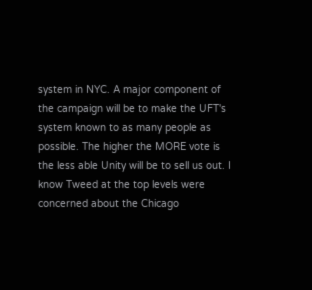system in NYC. A major component of the campaign will be to make the UFT's system known to as many people as possible. The higher the MORE vote is the less able Unity will be to sell us out. I know Tweed at the top levels were concerned about the Chicago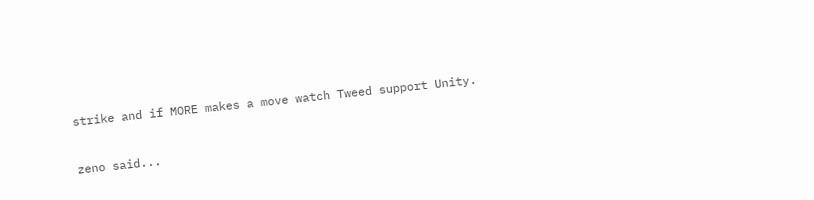strike and if MORE makes a move watch Tweed support Unity.

zeno said...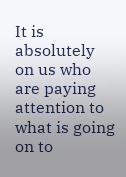It is absolutely on us who are paying attention to what is going on to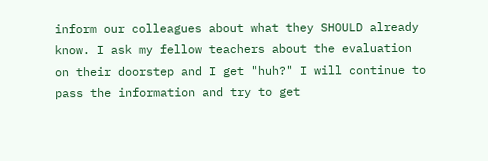inform our colleagues about what they SHOULD already know. I ask my fellow teachers about the evaluation on their doorstep and I get "huh?" I will continue to pass the information and try to get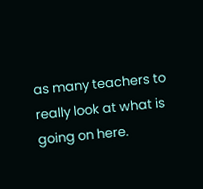as many teachers to really look at what is going on here.